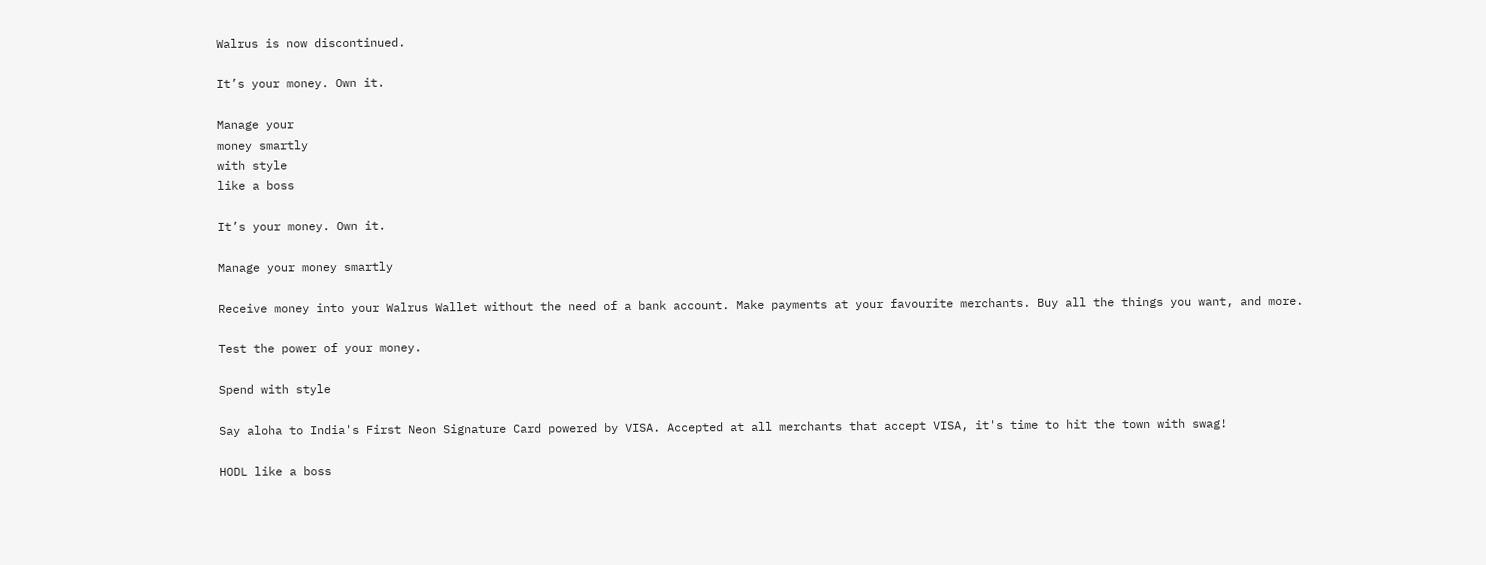Walrus is now discontinued.

It’s your money. Own it.

Manage your
money smartly
with style
like a boss

It’s your money. Own it.

Manage your money smartly

Receive money into your Walrus Wallet without the need of a bank account. Make payments at your favourite merchants. Buy all the things you want, and more.

Test the power of your money.

Spend with style

Say aloha to India's First Neon Signature Card powered by VISA. Accepted at all merchants that accept VISA, it's time to hit the town with swag!

HODL like a boss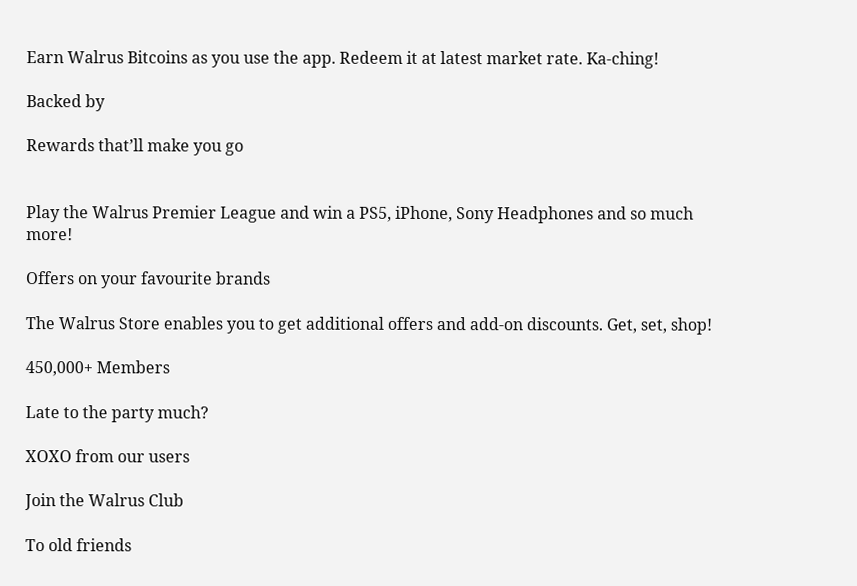Earn Walrus Bitcoins as you use the app. Redeem it at latest market rate. Ka-ching!

Backed by

Rewards that’ll make you go


Play the Walrus Premier League and win a PS5, iPhone, Sony Headphones and so much more!

Offers on your favourite brands

The Walrus Store enables you to get additional offers and add-on discounts. Get, set, shop!

450,000+ Members

Late to the party much?

XOXO from our users

Join the Walrus Club

To old friends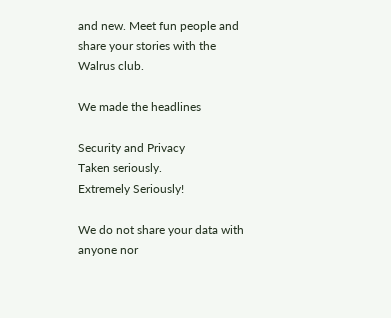and new. Meet fun people and share your stories with the Walrus club.

We made the headlines

Security and Privacy
Taken seriously.
Extremely Seriously!

We do not share your data with anyone nor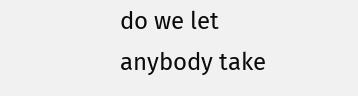do we let anybody take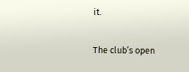it.

The club’s open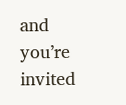and you’re invited